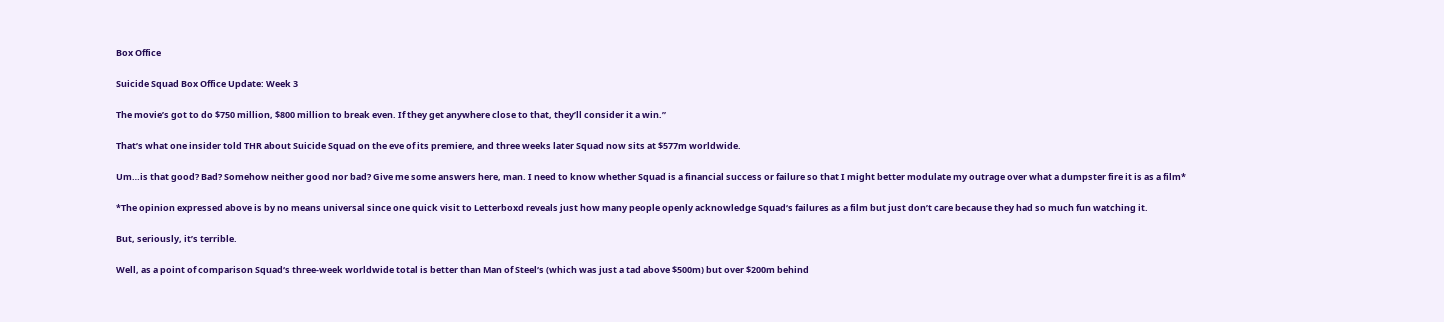Box Office

Suicide Squad Box Office Update: Week 3

The movie’s got to do $750 million, $800 million to break even. If they get anywhere close to that, they’ll consider it a win.”

That’s what one insider told THR about Suicide Squad on the eve of its premiere, and three weeks later Squad now sits at $577m worldwide.

Um…is that good? Bad? Somehow neither good nor bad? Give me some answers here, man. I need to know whether Squad is a financial success or failure so that I might better modulate my outrage over what a dumpster fire it is as a film*

*The opinion expressed above is by no means universal since one quick visit to Letterboxd reveals just how many people openly acknowledge Squad‘s failures as a film but just don’t care because they had so much fun watching it.

But, seriously, it’s terrible.

Well, as a point of comparison Squad‘s three-week worldwide total is better than Man of Steel‘s (which was just a tad above $500m) but over $200m behind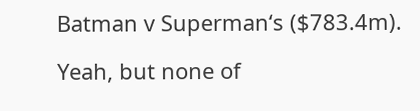Batman v Superman‘s ($783.4m).

Yeah, but none of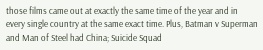those films came out at exactly the same time of the year and in every single country at the same exact time. Plus, Batman v Superman and Man of Steel had China; Suicide Squad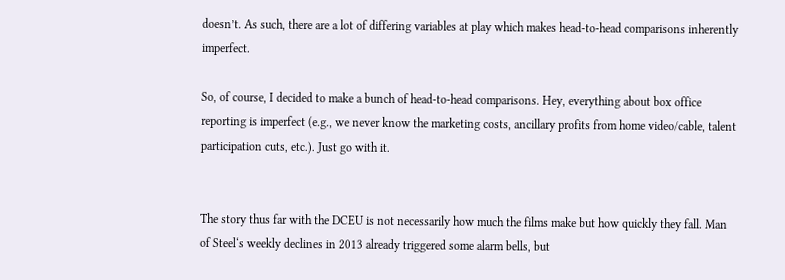doesn’t. As such, there are a lot of differing variables at play which makes head-to-head comparisons inherently imperfect.

So, of course, I decided to make a bunch of head-to-head comparisons. Hey, everything about box office reporting is imperfect (e.g., we never know the marketing costs, ancillary profits from home video/cable, talent participation cuts, etc.). Just go with it.


The story thus far with the DCEU is not necessarily how much the films make but how quickly they fall. Man of Steel‘s weekly declines in 2013 already triggered some alarm bells, but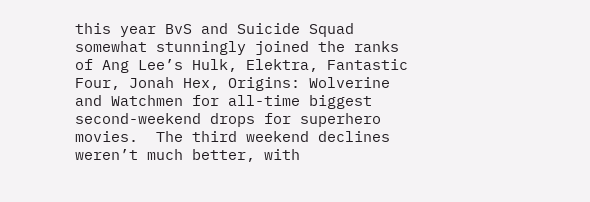this year BvS and Suicide Squad somewhat stunningly joined the ranks of Ang Lee’s Hulk, Elektra, Fantastic Four, Jonah Hex, Origins: Wolverine and Watchmen for all-time biggest second-weekend drops for superhero movies.  The third weekend declines weren’t much better, with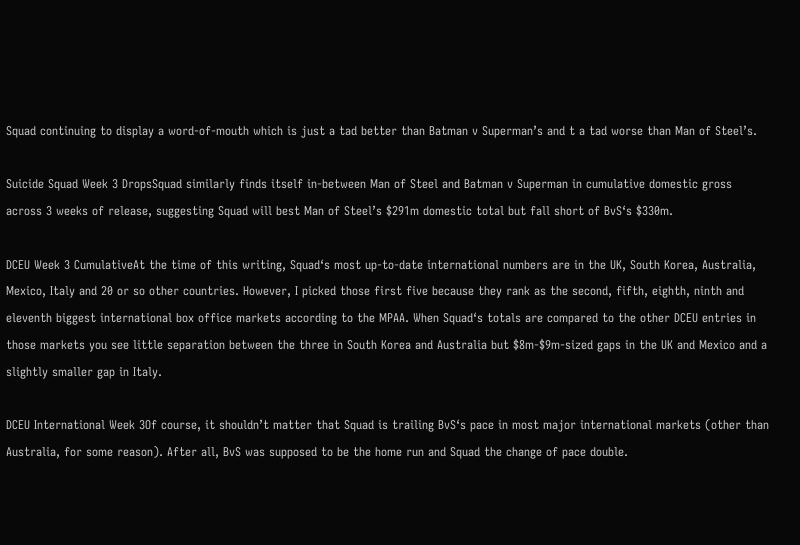Squad continuing to display a word-of-mouth which is just a tad better than Batman v Superman’s and t a tad worse than Man of Steel’s.

Suicide Squad Week 3 DropsSquad similarly finds itself in-between Man of Steel and Batman v Superman in cumulative domestic gross across 3 weeks of release, suggesting Squad will best Man of Steel’s $291m domestic total but fall short of BvS‘s $330m.

DCEU Week 3 CumulativeAt the time of this writing, Squad‘s most up-to-date international numbers are in the UK, South Korea, Australia, Mexico, Italy and 20 or so other countries. However, I picked those first five because they rank as the second, fifth, eighth, ninth and eleventh biggest international box office markets according to the MPAA. When Squad‘s totals are compared to the other DCEU entries in those markets you see little separation between the three in South Korea and Australia but $8m-$9m-sized gaps in the UK and Mexico and a slightly smaller gap in Italy.

DCEU International Week 3Of course, it shouldn’t matter that Squad is trailing BvS‘s pace in most major international markets (other than Australia, for some reason). After all, BvS was supposed to be the home run and Squad the change of pace double.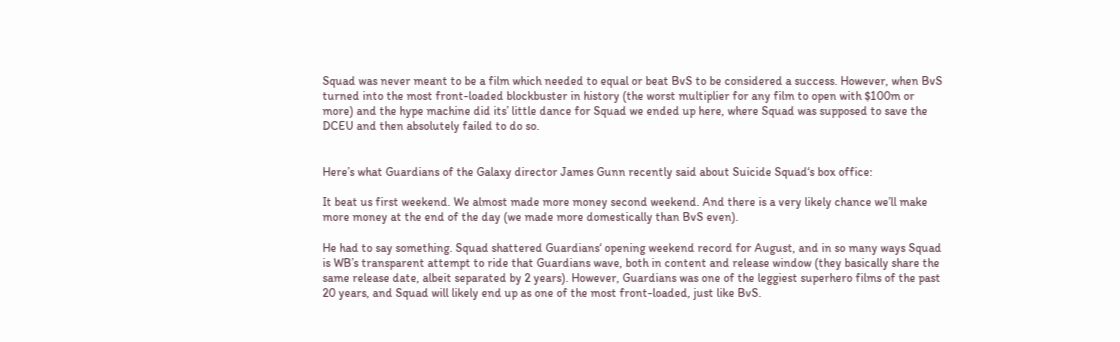Squad was never meant to be a film which needed to equal or beat BvS to be considered a success. However, when BvS turned into the most front-loaded blockbuster in history (the worst multiplier for any film to open with $100m or more) and the hype machine did its’ little dance for Squad we ended up here, where Squad was supposed to save the DCEU and then absolutely failed to do so.


Here’s what Guardians of the Galaxy director James Gunn recently said about Suicide Squad‘s box office:

It beat us first weekend. We almost made more money second weekend. And there is a very likely chance we’ll make more money at the end of the day (we made more domestically than BvS even).

He had to say something. Squad shattered Guardians‘ opening weekend record for August, and in so many ways Squad is WB’s transparent attempt to ride that Guardians wave, both in content and release window (they basically share the same release date, albeit separated by 2 years). However, Guardians was one of the leggiest superhero films of the past 20 years, and Squad will likely end up as one of the most front-loaded, just like BvS.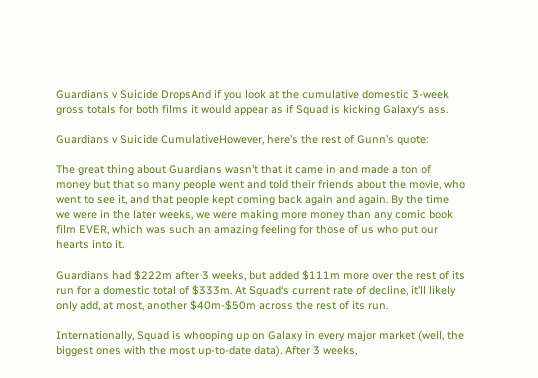Guardians v Suicide DropsAnd if you look at the cumulative domestic 3-week gross totals for both films it would appear as if Squad is kicking Galaxy‘s ass.

Guardians v Suicide CumulativeHowever, here’s the rest of Gunn’s quote:

The great thing about Guardians wasn’t that it came in and made a ton of money but that so many people went and told their friends about the movie, who went to see it, and that people kept coming back again and again. By the time we were in the later weeks, we were making more money than any comic book film EVER, which was such an amazing feeling for those of us who put our hearts into it.

Guardians had $222m after 3 weeks, but added $111m more over the rest of its run for a domestic total of $333m. At Squad‘s current rate of decline, it’ll likely only add, at most, another $40m-$50m across the rest of its run.

Internationally, Squad is whooping up on Galaxy in every major market (well, the biggest ones with the most up-to-date data). After 3 weeks,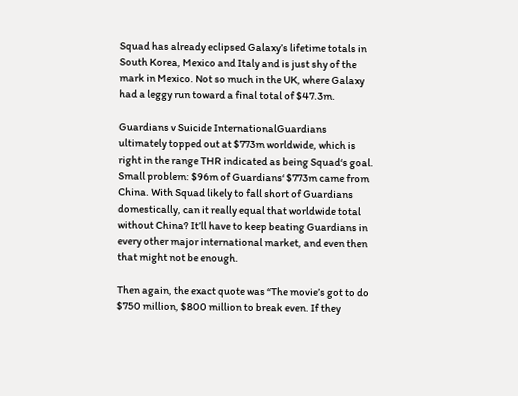Squad has already eclipsed Galaxy’s lifetime totals in South Korea, Mexico and Italy and is just shy of the mark in Mexico. Not so much in the UK, where Galaxy had a leggy run toward a final total of $47.3m.

Guardians v Suicide InternationalGuardians ultimately topped out at $773m worldwide, which is right in the range THR indicated as being Squad‘s goal. Small problem: $96m of Guardians‘ $773m came from China. With Squad likely to fall short of Guardians domestically, can it really equal that worldwide total without China? It’ll have to keep beating Guardians in every other major international market, and even then that might not be enough.

Then again, the exact quote was “The movie’s got to do $750 million, $800 million to break even. If they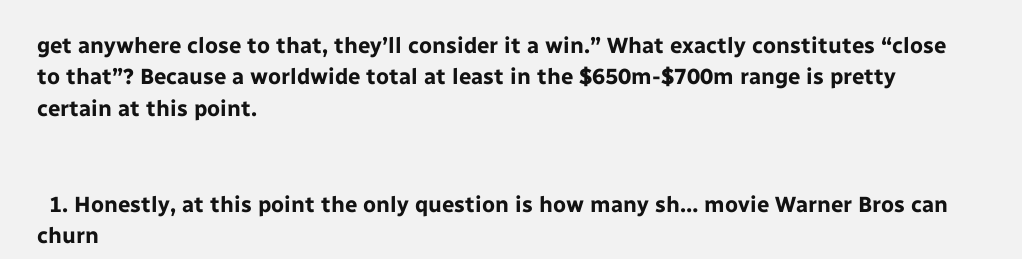get anywhere close to that, they’ll consider it a win.” What exactly constitutes “close to that”? Because a worldwide total at least in the $650m-$700m range is pretty certain at this point.


  1. Honestly, at this point the only question is how many sh… movie Warner Bros can churn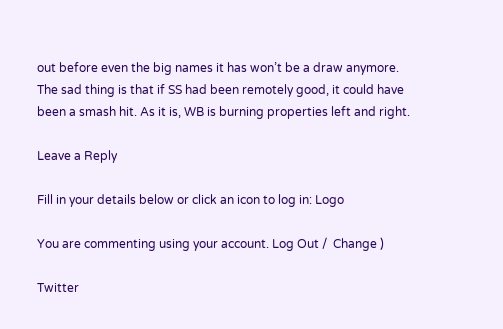out before even the big names it has won’t be a draw anymore. The sad thing is that if SS had been remotely good, it could have been a smash hit. As it is, WB is burning properties left and right.

Leave a Reply

Fill in your details below or click an icon to log in: Logo

You are commenting using your account. Log Out /  Change )

Twitter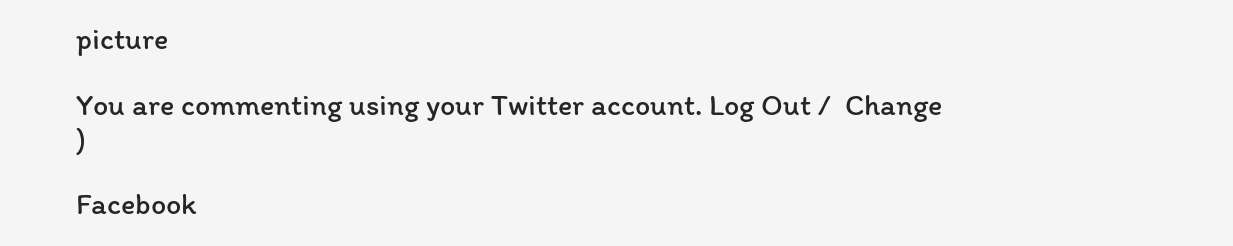picture

You are commenting using your Twitter account. Log Out /  Change )

Facebook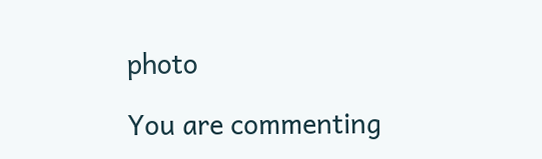photo

You are commenting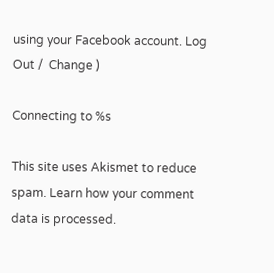using your Facebook account. Log Out /  Change )

Connecting to %s

This site uses Akismet to reduce spam. Learn how your comment data is processed.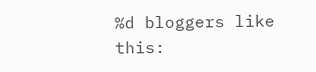%d bloggers like this: